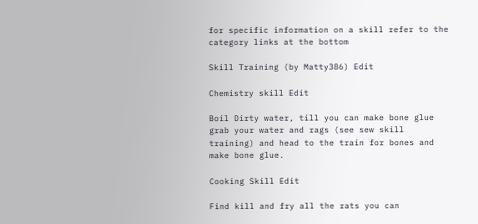for specific information on a skill refer to the category links at the bottom

Skill Training (by Matty386) Edit

Chemistry skill Edit

Boil Dirty water, till you can make bone glue grab your water and rags (see sew skill training) and head to the train for bones and make bone glue.

Cooking Skill Edit

Find kill and fry all the rats you can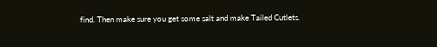find. Then make sure you get some salt and make Tailed Cutlets.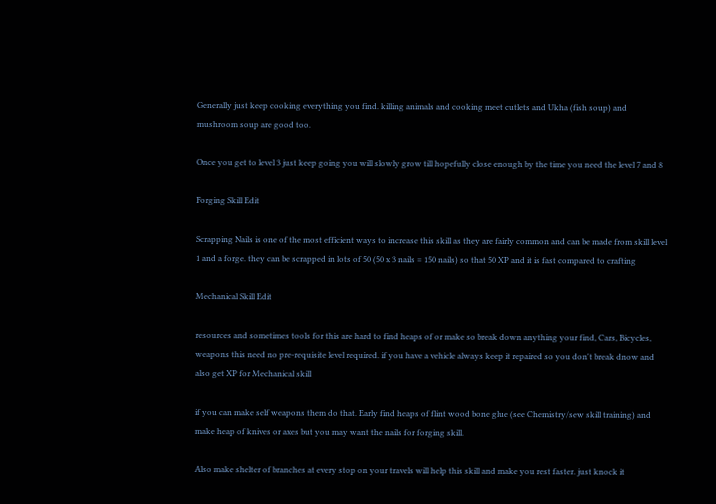Generally just keep cooking everything you find. killing animals and cooking meet cutlets and Ukha (fish soup) and mushroom soup are good too.

Once you get to level 3 just keep going you will slowly grow till hopefully close enough by the time you need the level 7 and 8

Forging Skill Edit

Scrapping Nails is one of the most efficient ways to increase this skill as they are fairly common and can be made from skill level 1 and a forge. they can be scrapped in lots of 50 (50 x 3 nails = 150 nails) so that 50 XP and it is fast compared to crafting

Mechanical Skill Edit

resources and sometimes tools for this are hard to find heaps of or make so break down anything your find, Cars, Bicycles, weapons this need no pre-requisite level required. if you have a vehicle always keep it repaired so you don't break dnow and also get XP for Mechanical skill

if you can make self weapons them do that. Early find heaps of flint wood bone glue (see Chemistry/sew skill training) and make heap of knives or axes but you may want the nails for forging skill.

Also make shelter of branches at every stop on your travels will help this skill and make you rest faster. just knock it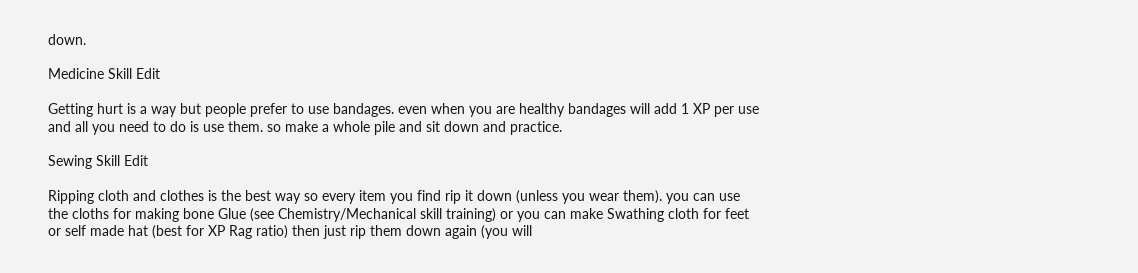down.

Medicine Skill Edit

Getting hurt is a way but people prefer to use bandages. even when you are healthy bandages will add 1 XP per use and all you need to do is use them. so make a whole pile and sit down and practice.

Sewing Skill Edit

Ripping cloth and clothes is the best way so every item you find rip it down (unless you wear them). you can use the cloths for making bone Glue (see Chemistry/Mechanical skill training) or you can make Swathing cloth for feet or self made hat (best for XP Rag ratio) then just rip them down again (you will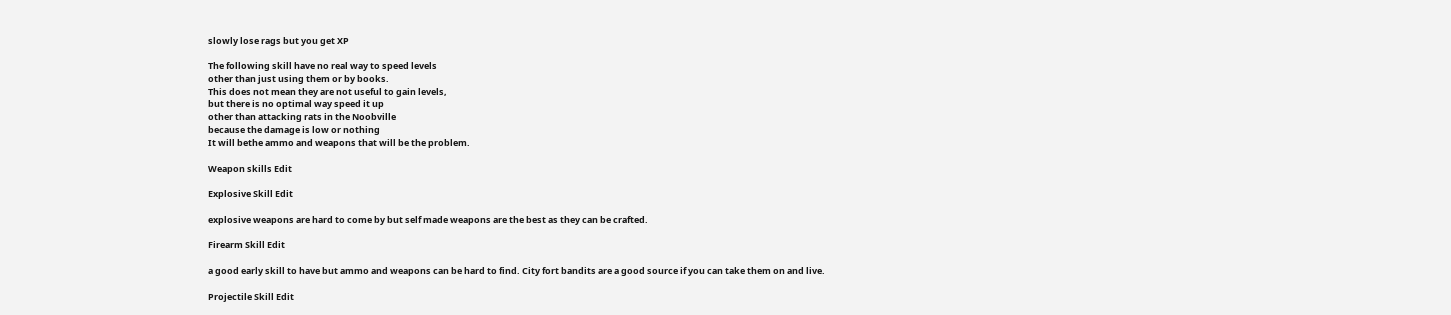slowly lose rags but you get XP

The following skill have no real way to speed levels
other than just using them or by books.
This does not mean they are not useful to gain levels,
but there is no optimal way speed it up
other than attacking rats in the Noobville
because the damage is low or nothing
It will bethe ammo and weapons that will be the problem.

Weapon skills Edit

Explosive Skill Edit

explosive weapons are hard to come by but self made weapons are the best as they can be crafted.

Firearm Skill Edit

a good early skill to have but ammo and weapons can be hard to find. City fort bandits are a good source if you can take them on and live.

Projectile Skill Edit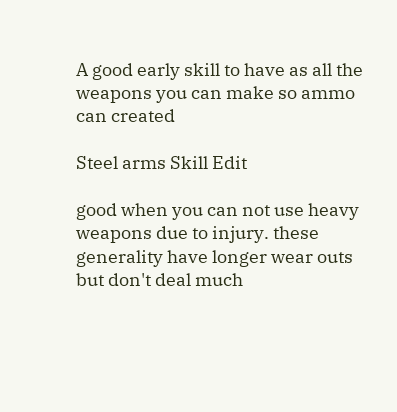A good early skill to have as all the weapons you can make so ammo can created

Steel arms Skill Edit

good when you can not use heavy weapons due to injury. these generality have longer wear outs but don't deal much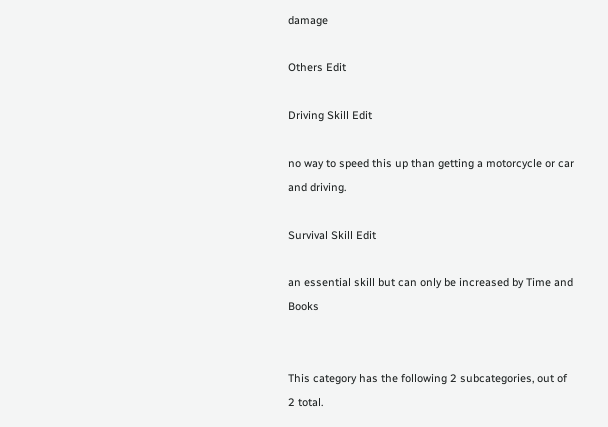damage

Others Edit

Driving Skill Edit

no way to speed this up than getting a motorcycle or car and driving.

Survival Skill Edit

an essential skill but can only be increased by Time and Books


This category has the following 2 subcategories, out of 2 total.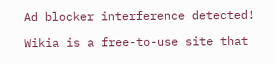Ad blocker interference detected!

Wikia is a free-to-use site that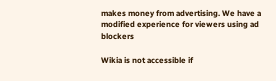makes money from advertising. We have a modified experience for viewers using ad blockers

Wikia is not accessible if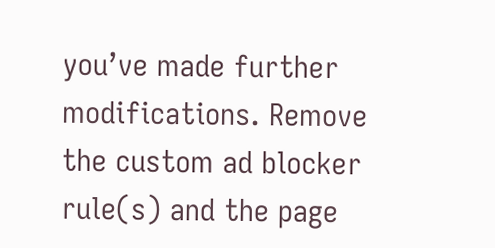you’ve made further modifications. Remove the custom ad blocker rule(s) and the page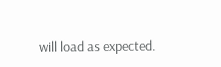will load as expected.